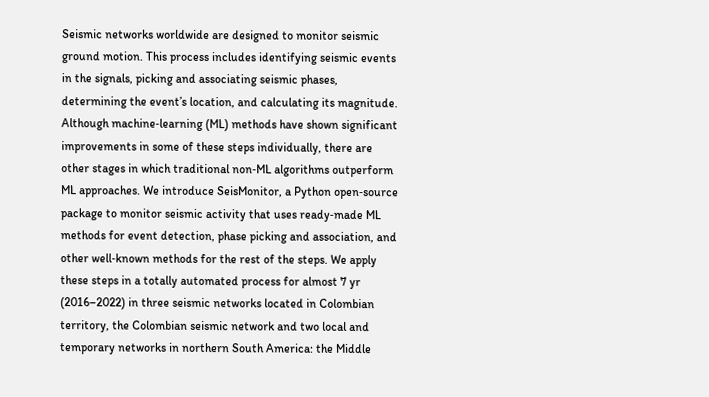Seismic networks worldwide are designed to monitor seismic ground motion. This process includes identifying seismic events in the signals, picking and associating seismic phases, determining the event’s location, and calculating its magnitude. Although machine‐learning (ML) methods have shown significant improvements in some of these steps individually, there are other stages in which traditional non‐ML algorithms outperform ML approaches. We introduce SeisMonitor, a Python open‐source package to monitor seismic activity that uses ready‐made ML methods for event detection, phase picking and association, and other well‐known methods for the rest of the steps. We apply these steps in a totally automated process for almost 7 yr (2016–2022) in three seismic networks located in Colombian territory, the Colombian seismic network and two local and temporary networks in northern South America: the Middle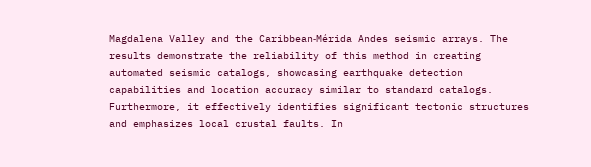Magdalena Valley and the Caribbean‐Mérida Andes seismic arrays. The results demonstrate the reliability of this method in creating automated seismic catalogs, showcasing earthquake detection capabilities and location accuracy similar to standard catalogs. Furthermore, it effectively identifies significant tectonic structures and emphasizes local crustal faults. In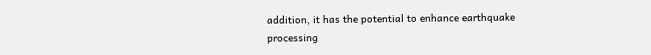addition, it has the potential to enhance earthquake processing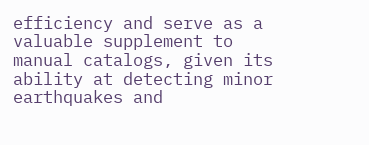efficiency and serve as a valuable supplement to manual catalogs, given its ability at detecting minor earthquakes and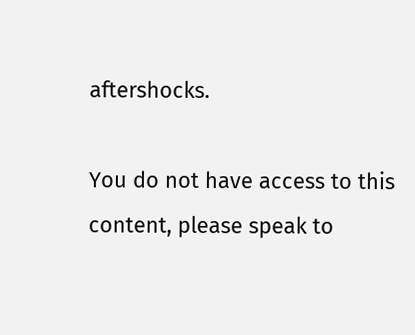aftershocks.

You do not have access to this content, please speak to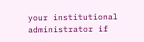your institutional administrator if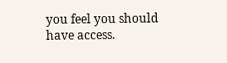you feel you should have access.